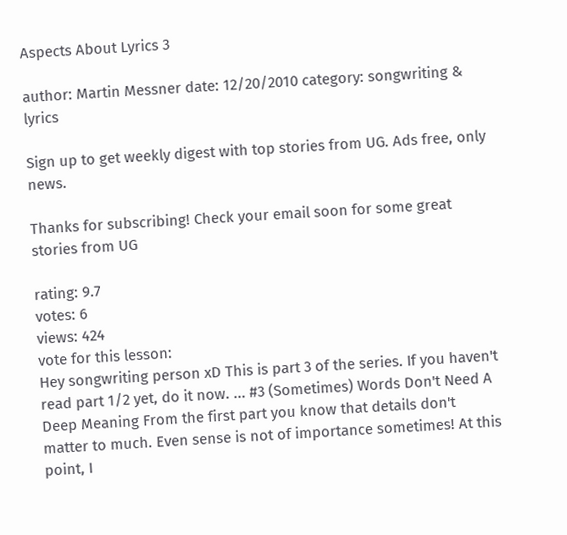Aspects About Lyrics 3

author: Martin Messner date: 12/20/2010 category: songwriting & lyrics

Sign up to get weekly digest with top stories from UG. Ads free, only news.

Thanks for subscribing! Check your email soon for some great stories from UG

rating: 9.7
votes: 6
views: 424
vote for this lesson:
Hey songwriting person xD This is part 3 of the series. If you haven't read part 1/2 yet, do it now. ... #3 (Sometimes) Words Don't Need A Deep Meaning From the first part you know that details don't matter to much. Even sense is not of importance sometimes! At this point, I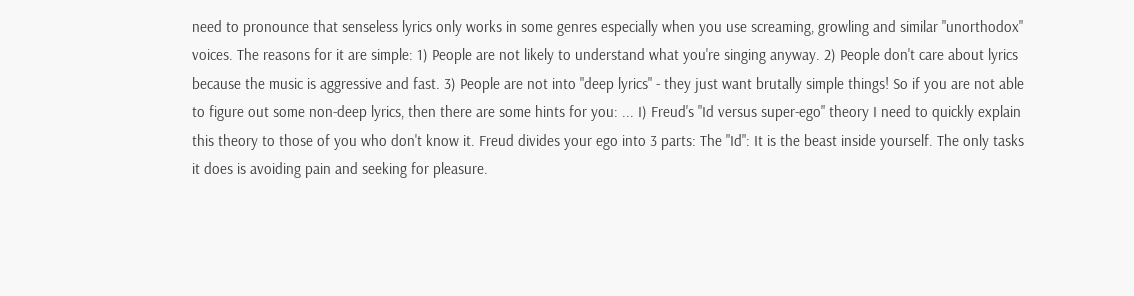need to pronounce that senseless lyrics only works in some genres especially when you use screaming, growling and similar "unorthodox" voices. The reasons for it are simple: 1) People are not likely to understand what you're singing anyway. 2) People don't care about lyrics because the music is aggressive and fast. 3) People are not into "deep lyrics" - they just want brutally simple things! So if you are not able to figure out some non-deep lyrics, then there are some hints for you: ... I) Freud's "Id versus super-ego" theory I need to quickly explain this theory to those of you who don't know it. Freud divides your ego into 3 parts: The "Id": It is the beast inside yourself. The only tasks it does is avoiding pain and seeking for pleasure.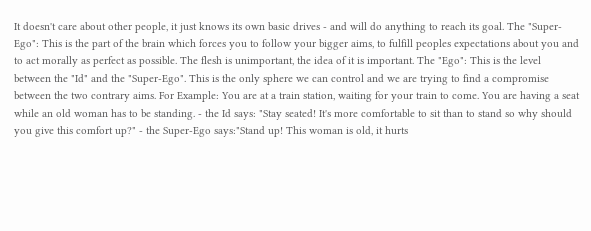It doesn't care about other people, it just knows its own basic drives - and will do anything to reach its goal. The "Super-Ego": This is the part of the brain which forces you to follow your bigger aims, to fulfill peoples expectations about you and to act morally as perfect as possible. The flesh is unimportant, the idea of it is important. The "Ego": This is the level between the "Id" and the "Super-Ego". This is the only sphere we can control and we are trying to find a compromise between the two contrary aims. For Example: You are at a train station, waiting for your train to come. You are having a seat while an old woman has to be standing. - the Id says: "Stay seated! It's more comfortable to sit than to stand so why should you give this comfort up?" - the Super-Ego says:"Stand up! This woman is old, it hurts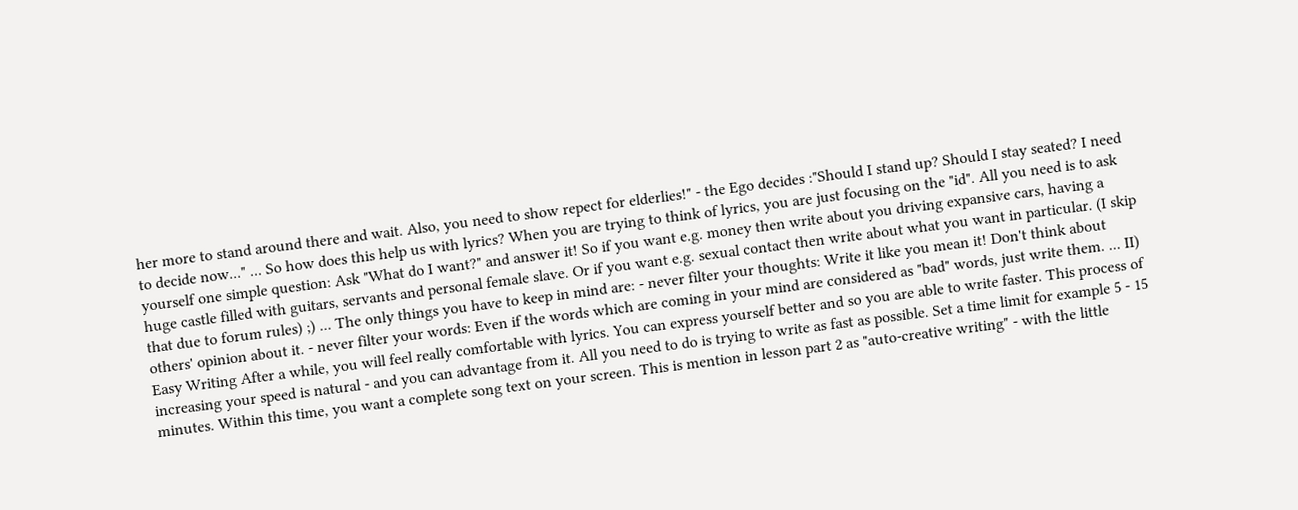her more to stand around there and wait. Also, you need to show repect for elderlies!" - the Ego decides :"Should I stand up? Should I stay seated? I need to decide now..." ... So how does this help us with lyrics? When you are trying to think of lyrics, you are just focusing on the "id". All you need is to ask yourself one simple question: Ask "What do I want?" and answer it! So if you want e.g. money then write about you driving expansive cars, having a huge castle filled with guitars, servants and personal female slave. Or if you want e.g. sexual contact then write about what you want in particular. (I skip that due to forum rules) ;) ... The only things you have to keep in mind are: - never filter your thoughts: Write it like you mean it! Don't think about others' opinion about it. - never filter your words: Even if the words which are coming in your mind are considered as "bad" words, just write them. ... II) Easy Writing After a while, you will feel really comfortable with lyrics. You can express yourself better and so you are able to write faster. This process of increasing your speed is natural - and you can advantage from it. All you need to do is trying to write as fast as possible. Set a time limit for example 5 - 15 minutes. Within this time, you want a complete song text on your screen. This is mention in lesson part 2 as "auto-creative writing" - with the little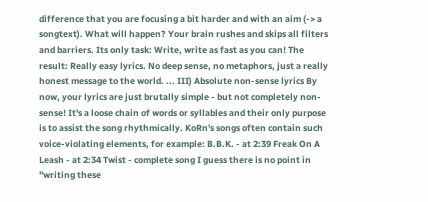difference that you are focusing a bit harder and with an aim (-> a songtext). What will happen? Your brain rushes and skips all filters and barriers. Its only task: Write, write as fast as you can! The result: Really easy lyrics. No deep sense, no metaphors, just a really honest message to the world. ... III) Absolute non-sense lyrics By now, your lyrics are just brutally simple - but not completely non-sense! It's a loose chain of words or syllables and their only purpose is to assist the song rhythmically. KoRn's songs often contain such voice-violating elements, for example: B.B.K. - at 2:39 Freak On A Leash - at 2:34 Twist - complete song I guess there is no point in "writing these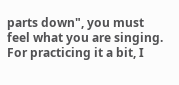parts down", you must feel what you are singing. For practicing it a bit, I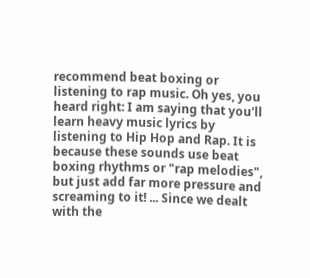recommend beat boxing or listening to rap music. Oh yes, you heard right: I am saying that you'll learn heavy music lyrics by listening to Hip Hop and Rap. It is because these sounds use beat boxing rhythms or "rap melodies", but just add far more pressure and screaming to it! ... Since we dealt with the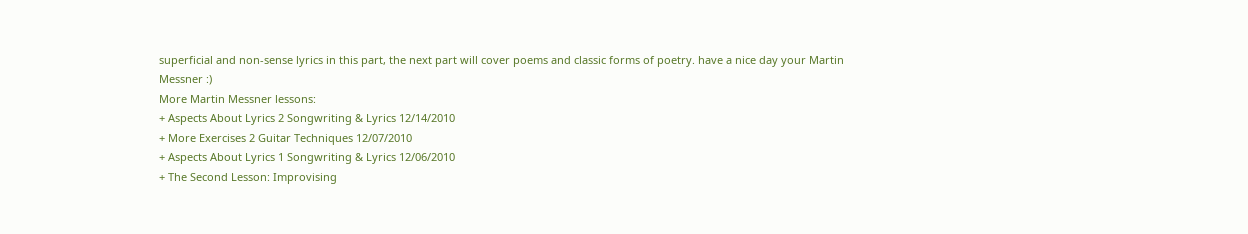superficial and non-sense lyrics in this part, the next part will cover poems and classic forms of poetry. have a nice day your Martin Messner :)
More Martin Messner lessons:
+ Aspects About Lyrics 2 Songwriting & Lyrics 12/14/2010
+ More Exercises 2 Guitar Techniques 12/07/2010
+ Aspects About Lyrics 1 Songwriting & Lyrics 12/06/2010
+ The Second Lesson: Improvising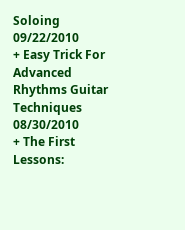Soloing 09/22/2010
+ Easy Trick For Advanced Rhythms Guitar Techniques 08/30/2010
+ The First Lessons: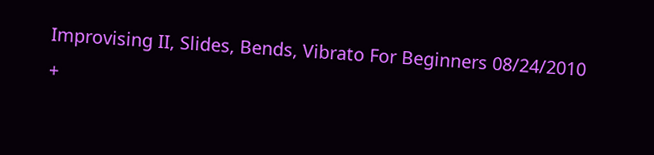Improvising II, Slides, Bends, Vibrato For Beginners 08/24/2010
+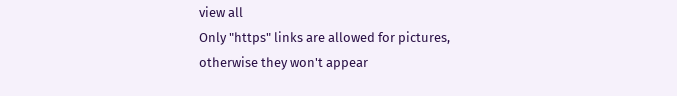view all
Only "https" links are allowed for pictures,
otherwise they won't appear